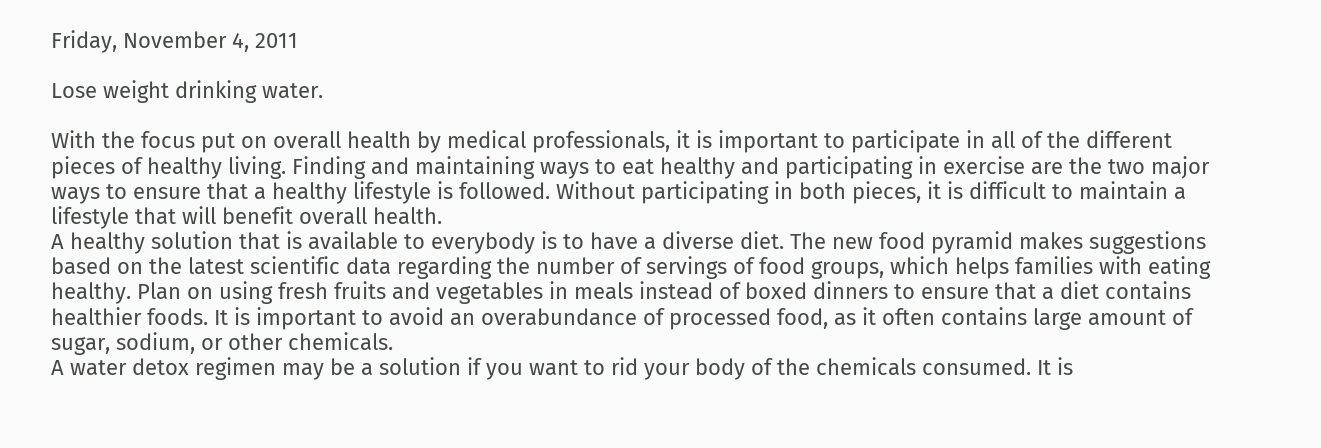Friday, November 4, 2011

Lose weight drinking water.

With the focus put on overall health by medical professionals, it is important to participate in all of the different pieces of healthy living. Finding and maintaining ways to eat healthy and participating in exercise are the two major ways to ensure that a healthy lifestyle is followed. Without participating in both pieces, it is difficult to maintain a lifestyle that will benefit overall health.
A healthy solution that is available to everybody is to have a diverse diet. The new food pyramid makes suggestions based on the latest scientific data regarding the number of servings of food groups, which helps families with eating healthy. Plan on using fresh fruits and vegetables in meals instead of boxed dinners to ensure that a diet contains healthier foods. It is important to avoid an overabundance of processed food, as it often contains large amount of sugar, sodium, or other chemicals.
A water detox regimen may be a solution if you want to rid your body of the chemicals consumed. It is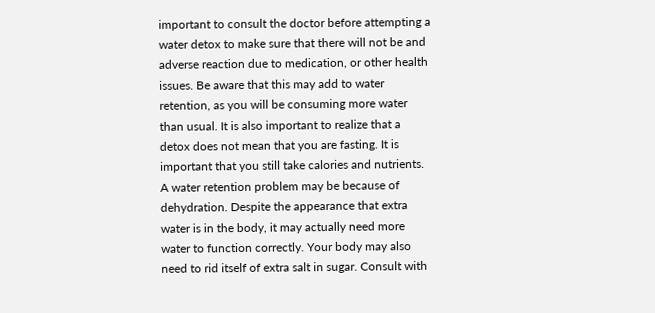important to consult the doctor before attempting a water detox to make sure that there will not be and adverse reaction due to medication, or other health issues. Be aware that this may add to water retention, as you will be consuming more water than usual. It is also important to realize that a detox does not mean that you are fasting. It is important that you still take calories and nutrients.
A water retention problem may be because of dehydration. Despite the appearance that extra water is in the body, it may actually need more water to function correctly. Your body may also need to rid itself of extra salt in sugar. Consult with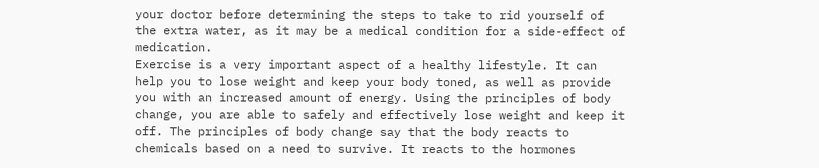your doctor before determining the steps to take to rid yourself of the extra water, as it may be a medical condition for a side-effect of medication.
Exercise is a very important aspect of a healthy lifestyle. It can help you to lose weight and keep your body toned, as well as provide you with an increased amount of energy. Using the principles of body change, you are able to safely and effectively lose weight and keep it off. The principles of body change say that the body reacts to chemicals based on a need to survive. It reacts to the hormones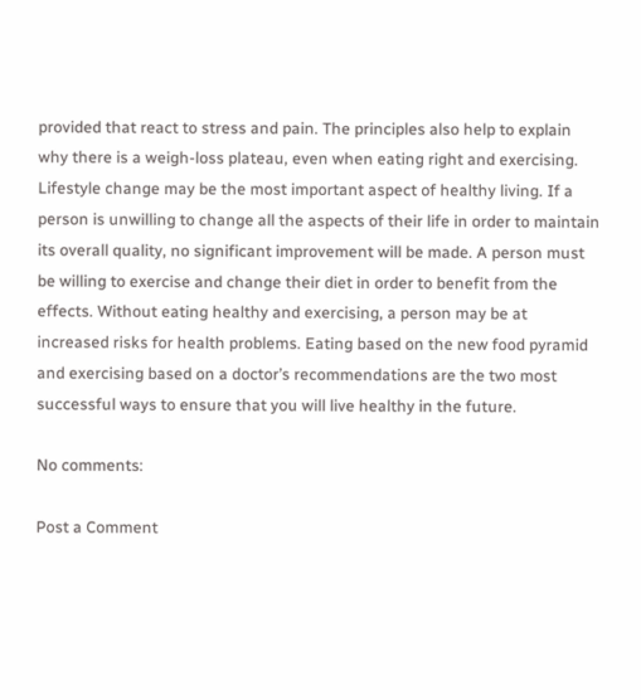provided that react to stress and pain. The principles also help to explain why there is a weigh-loss plateau, even when eating right and exercising.
Lifestyle change may be the most important aspect of healthy living. If a person is unwilling to change all the aspects of their life in order to maintain its overall quality, no significant improvement will be made. A person must be willing to exercise and change their diet in order to benefit from the effects. Without eating healthy and exercising, a person may be at increased risks for health problems. Eating based on the new food pyramid and exercising based on a doctor’s recommendations are the two most successful ways to ensure that you will live healthy in the future.

No comments:

Post a Comment